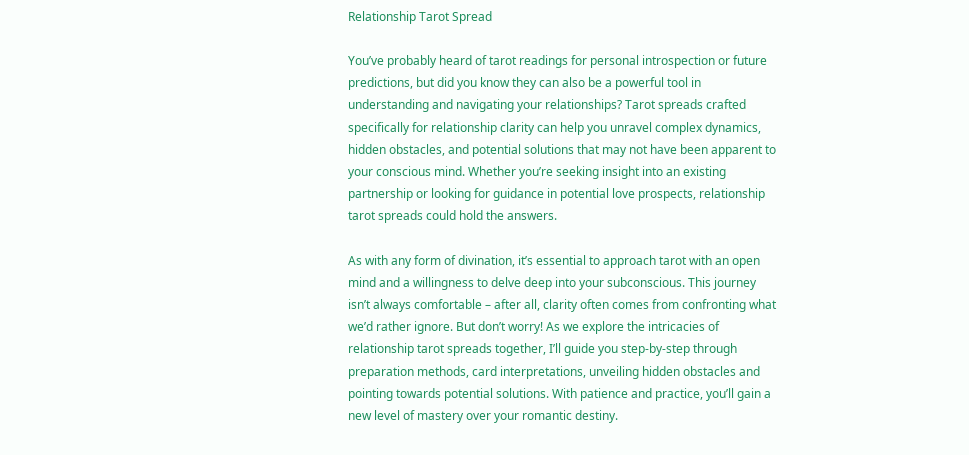Relationship Tarot Spread

You’ve probably heard of tarot readings for personal introspection or future predictions, but did you know they can also be a powerful tool in understanding and navigating your relationships? Tarot spreads crafted specifically for relationship clarity can help you unravel complex dynamics, hidden obstacles, and potential solutions that may not have been apparent to your conscious mind. Whether you’re seeking insight into an existing partnership or looking for guidance in potential love prospects, relationship tarot spreads could hold the answers.

As with any form of divination, it’s essential to approach tarot with an open mind and a willingness to delve deep into your subconscious. This journey isn’t always comfortable – after all, clarity often comes from confronting what we’d rather ignore. But don’t worry! As we explore the intricacies of relationship tarot spreads together, I’ll guide you step-by-step through preparation methods, card interpretations, unveiling hidden obstacles and pointing towards potential solutions. With patience and practice, you’ll gain a new level of mastery over your romantic destiny.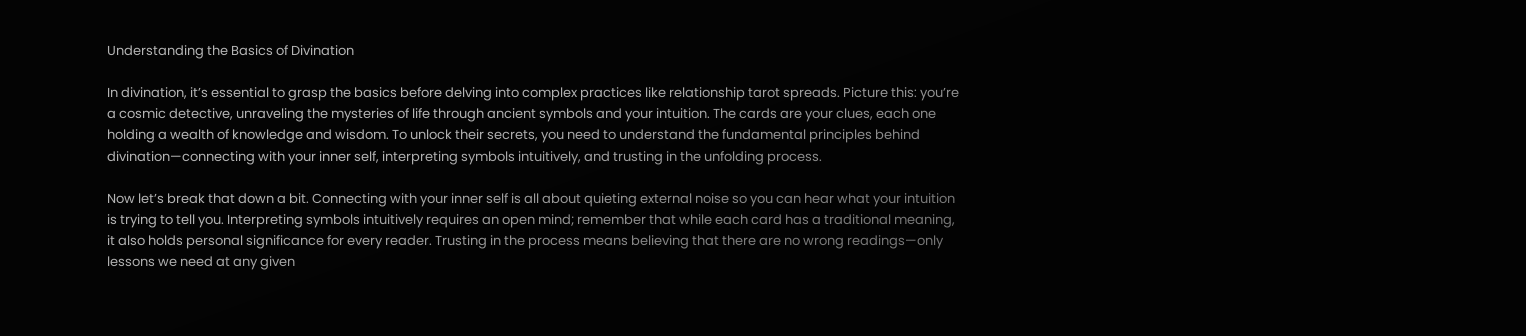Understanding the Basics of Divination

In divination, it’s essential to grasp the basics before delving into complex practices like relationship tarot spreads. Picture this: you’re a cosmic detective, unraveling the mysteries of life through ancient symbols and your intuition. The cards are your clues, each one holding a wealth of knowledge and wisdom. To unlock their secrets, you need to understand the fundamental principles behind divination—connecting with your inner self, interpreting symbols intuitively, and trusting in the unfolding process.

Now let’s break that down a bit. Connecting with your inner self is all about quieting external noise so you can hear what your intuition is trying to tell you. Interpreting symbols intuitively requires an open mind; remember that while each card has a traditional meaning, it also holds personal significance for every reader. Trusting in the process means believing that there are no wrong readings—only lessons we need at any given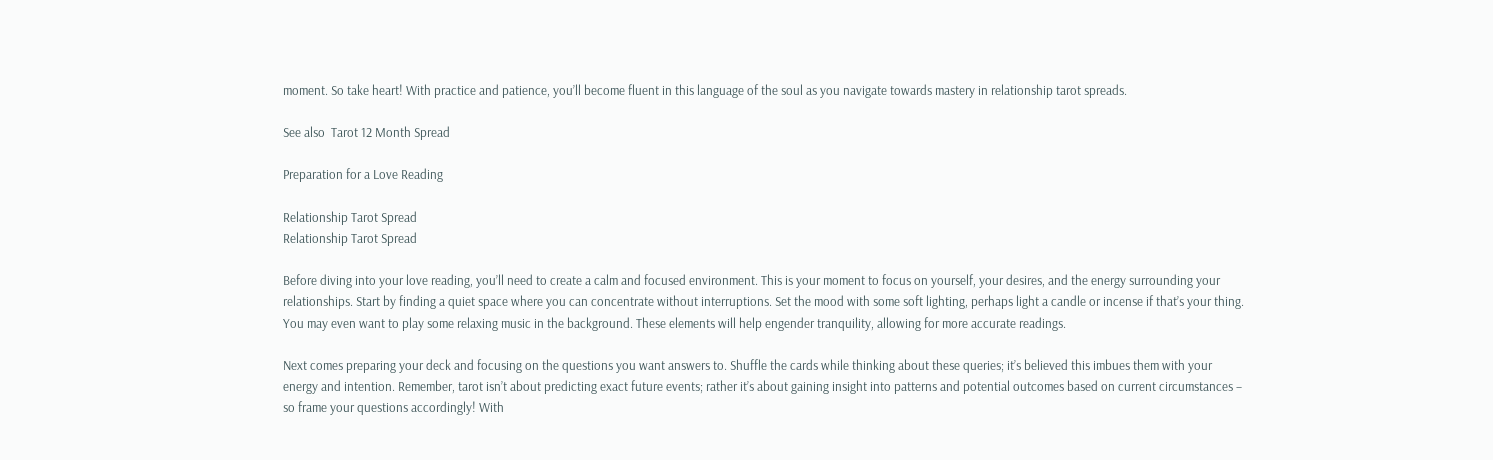moment. So take heart! With practice and patience, you’ll become fluent in this language of the soul as you navigate towards mastery in relationship tarot spreads.

See also  Tarot 12 Month Spread

Preparation for a Love Reading

Relationship Tarot Spread
Relationship Tarot Spread

Before diving into your love reading, you’ll need to create a calm and focused environment. This is your moment to focus on yourself, your desires, and the energy surrounding your relationships. Start by finding a quiet space where you can concentrate without interruptions. Set the mood with some soft lighting, perhaps light a candle or incense if that’s your thing. You may even want to play some relaxing music in the background. These elements will help engender tranquility, allowing for more accurate readings.

Next comes preparing your deck and focusing on the questions you want answers to. Shuffle the cards while thinking about these queries; it’s believed this imbues them with your energy and intention. Remember, tarot isn’t about predicting exact future events; rather it’s about gaining insight into patterns and potential outcomes based on current circumstances – so frame your questions accordingly! With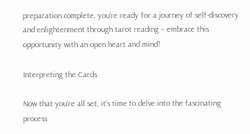preparation complete, you’re ready for a journey of self-discovery and enlightenment through tarot reading – embrace this opportunity with an open heart and mind!

Interpreting the Cards

Now that you’re all set, it’s time to delve into the fascinating process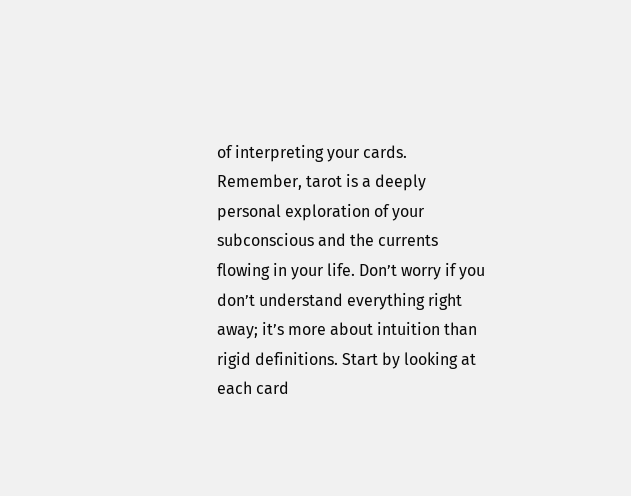of interpreting your cards. Remember, tarot is a deeply personal exploration of your subconscious and the currents flowing in your life. Don’t worry if you don’t understand everything right away; it’s more about intuition than rigid definitions. Start by looking at each card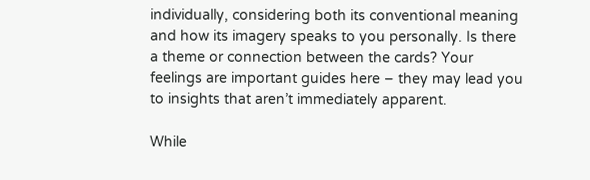individually, considering both its conventional meaning and how its imagery speaks to you personally. Is there a theme or connection between the cards? Your feelings are important guides here – they may lead you to insights that aren’t immediately apparent.

While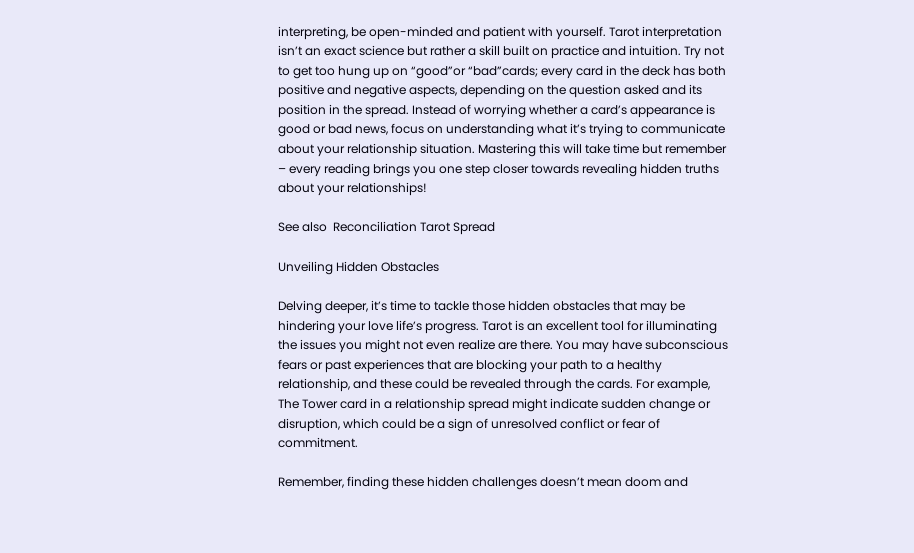interpreting, be open-minded and patient with yourself. Tarot interpretation isn’t an exact science but rather a skill built on practice and intuition. Try not to get too hung up on “good”or “bad”cards; every card in the deck has both positive and negative aspects, depending on the question asked and its position in the spread. Instead of worrying whether a card’s appearance is good or bad news, focus on understanding what it’s trying to communicate about your relationship situation. Mastering this will take time but remember – every reading brings you one step closer towards revealing hidden truths about your relationships!

See also  Reconciliation Tarot Spread

Unveiling Hidden Obstacles

Delving deeper, it’s time to tackle those hidden obstacles that may be hindering your love life’s progress. Tarot is an excellent tool for illuminating the issues you might not even realize are there. You may have subconscious fears or past experiences that are blocking your path to a healthy relationship, and these could be revealed through the cards. For example, The Tower card in a relationship spread might indicate sudden change or disruption, which could be a sign of unresolved conflict or fear of commitment.

Remember, finding these hidden challenges doesn’t mean doom and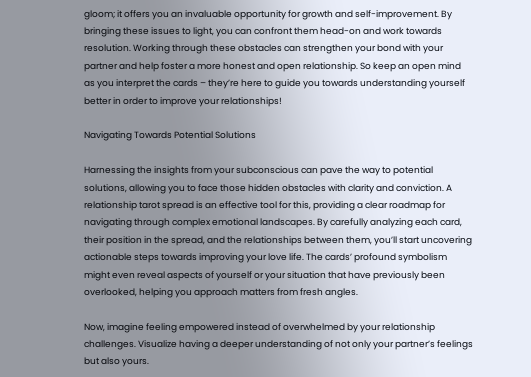gloom; it offers you an invaluable opportunity for growth and self-improvement. By bringing these issues to light, you can confront them head-on and work towards resolution. Working through these obstacles can strengthen your bond with your partner and help foster a more honest and open relationship. So keep an open mind as you interpret the cards – they’re here to guide you towards understanding yourself better in order to improve your relationships!

Navigating Towards Potential Solutions

Harnessing the insights from your subconscious can pave the way to potential solutions, allowing you to face those hidden obstacles with clarity and conviction. A relationship tarot spread is an effective tool for this, providing a clear roadmap for navigating through complex emotional landscapes. By carefully analyzing each card, their position in the spread, and the relationships between them, you’ll start uncovering actionable steps towards improving your love life. The cards’ profound symbolism might even reveal aspects of yourself or your situation that have previously been overlooked, helping you approach matters from fresh angles.

Now, imagine feeling empowered instead of overwhelmed by your relationship challenges. Visualize having a deeper understanding of not only your partner’s feelings but also yours.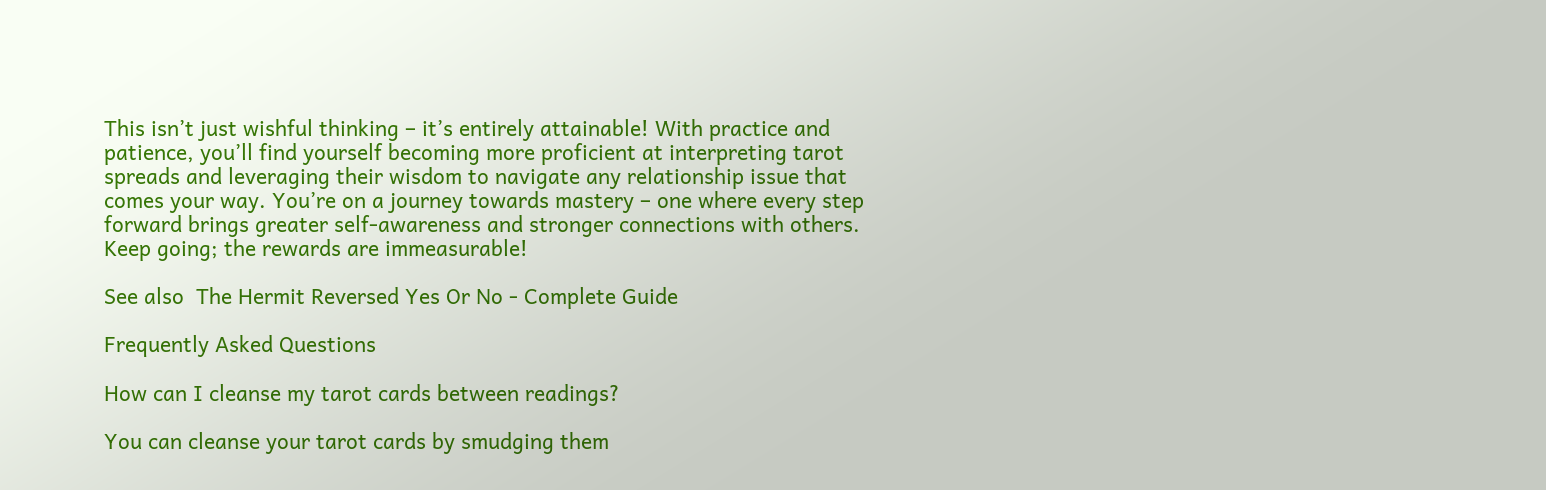This isn’t just wishful thinking – it’s entirely attainable! With practice and patience, you’ll find yourself becoming more proficient at interpreting tarot spreads and leveraging their wisdom to navigate any relationship issue that comes your way. You’re on a journey towards mastery – one where every step forward brings greater self-awareness and stronger connections with others. Keep going; the rewards are immeasurable!

See also  The Hermit Reversed Yes Or No - Complete Guide

Frequently Asked Questions

How can I cleanse my tarot cards between readings?

You can cleanse your tarot cards by smudging them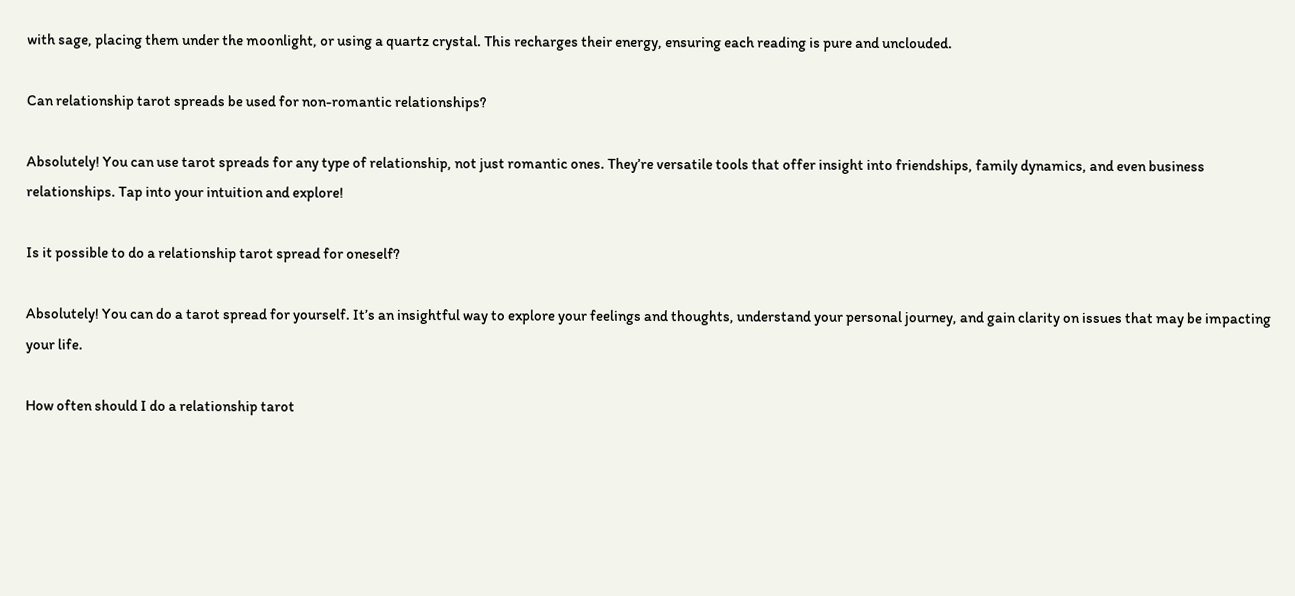with sage, placing them under the moonlight, or using a quartz crystal. This recharges their energy, ensuring each reading is pure and unclouded.

Can relationship tarot spreads be used for non-romantic relationships?

Absolutely! You can use tarot spreads for any type of relationship, not just romantic ones. They’re versatile tools that offer insight into friendships, family dynamics, and even business relationships. Tap into your intuition and explore!

Is it possible to do a relationship tarot spread for oneself?

Absolutely! You can do a tarot spread for yourself. It’s an insightful way to explore your feelings and thoughts, understand your personal journey, and gain clarity on issues that may be impacting your life.

How often should I do a relationship tarot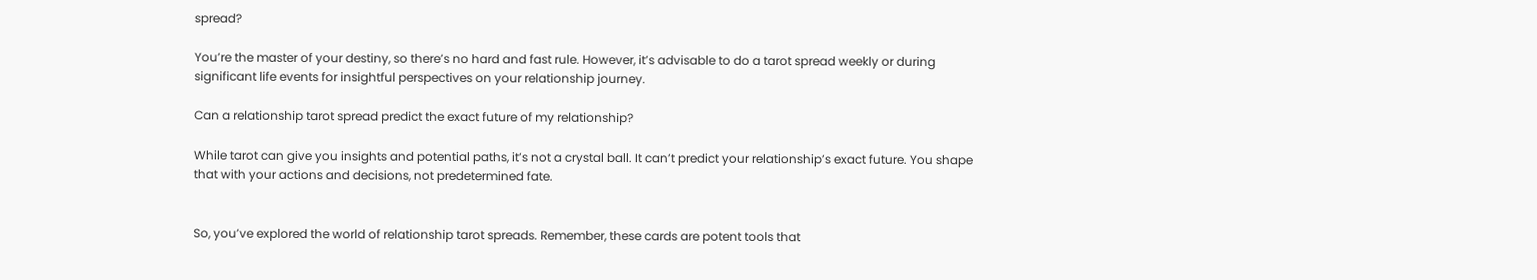spread?

You’re the master of your destiny, so there’s no hard and fast rule. However, it’s advisable to do a tarot spread weekly or during significant life events for insightful perspectives on your relationship journey.

Can a relationship tarot spread predict the exact future of my relationship?

While tarot can give you insights and potential paths, it’s not a crystal ball. It can’t predict your relationship’s exact future. You shape that with your actions and decisions, not predetermined fate.


So, you’ve explored the world of relationship tarot spreads. Remember, these cards are potent tools that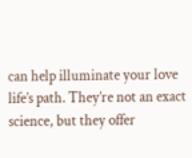can help illuminate your love life’s path. They’re not an exact science, but they offer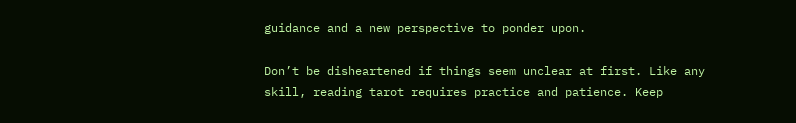guidance and a new perspective to ponder upon.

Don’t be disheartened if things seem unclear at first. Like any skill, reading tarot requires practice and patience. Keep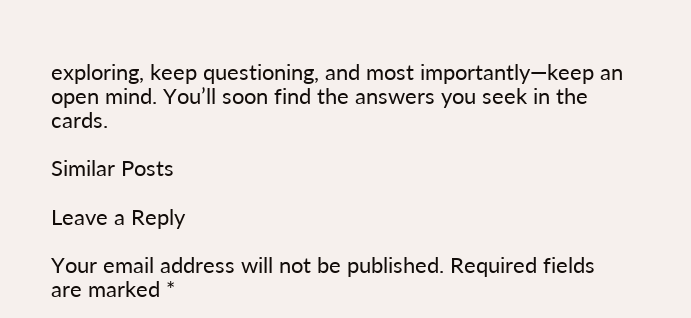exploring, keep questioning, and most importantly—keep an open mind. You’ll soon find the answers you seek in the cards.

Similar Posts

Leave a Reply

Your email address will not be published. Required fields are marked *